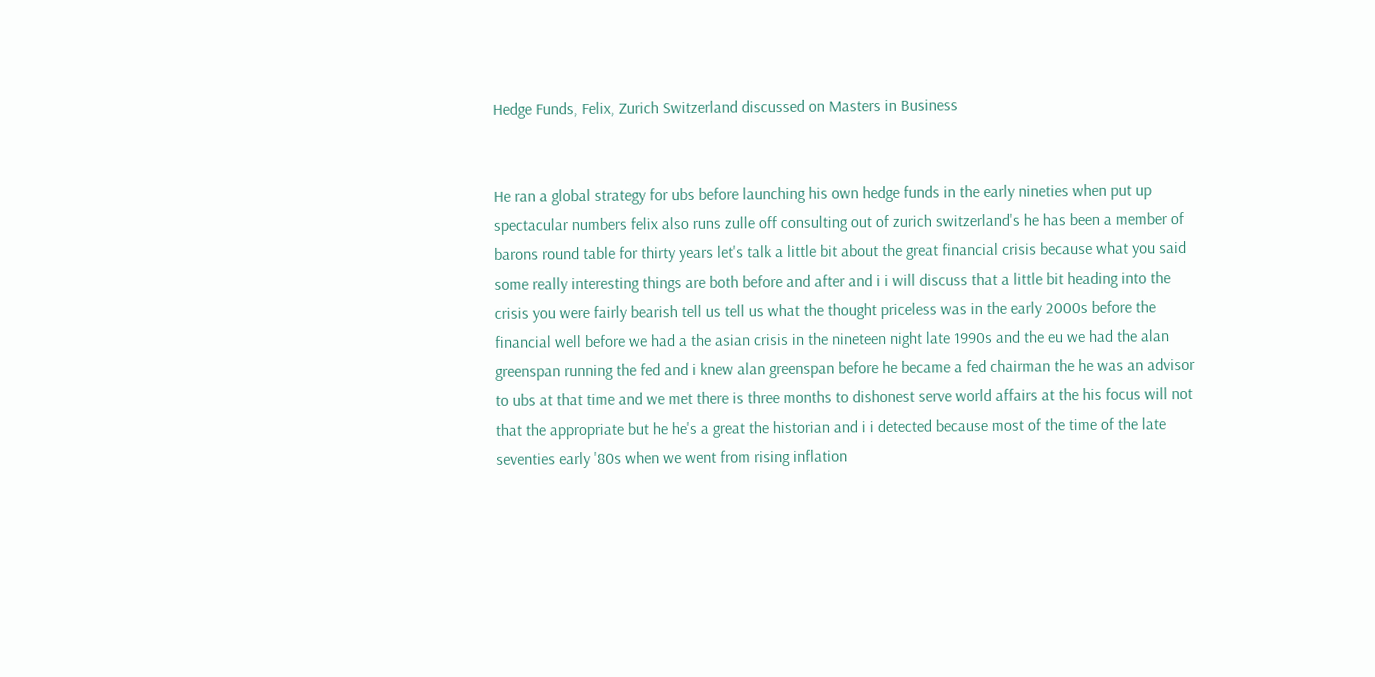Hedge Funds, Felix, Zurich Switzerland discussed on Masters in Business


He ran a global strategy for ubs before launching his own hedge funds in the early nineties when put up spectacular numbers felix also runs zulle off consulting out of zurich switzerland's he has been a member of barons round table for thirty years let's talk a little bit about the great financial crisis because what you said some really interesting things are both before and after and i i will discuss that a little bit heading into the crisis you were fairly bearish tell us tell us what the thought priceless was in the early 2000s before the financial well before we had a the asian crisis in the nineteen night late 1990s and the eu we had the alan greenspan running the fed and i knew alan greenspan before he became a fed chairman the he was an advisor to ubs at that time and we met there is three months to dishonest serve world affairs at the his focus will not that the appropriate but he he's a great the historian and i i detected because most of the time of the late seventies early '80s when we went from rising inflation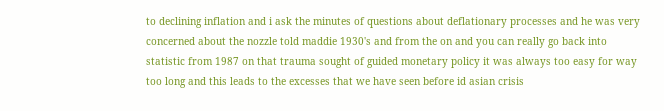to declining inflation and i ask the minutes of questions about deflationary processes and he was very concerned about the nozzle told maddie 1930's and from the on and you can really go back into statistic from 1987 on that trauma sought of guided monetary policy it was always too easy for way too long and this leads to the excesses that we have seen before id asian crisis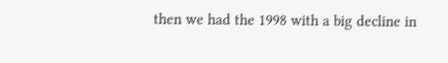then we had the 1998 with a big decline in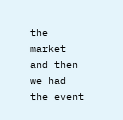the market and then we had the event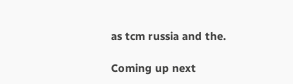as tcm russia and the.

Coming up next